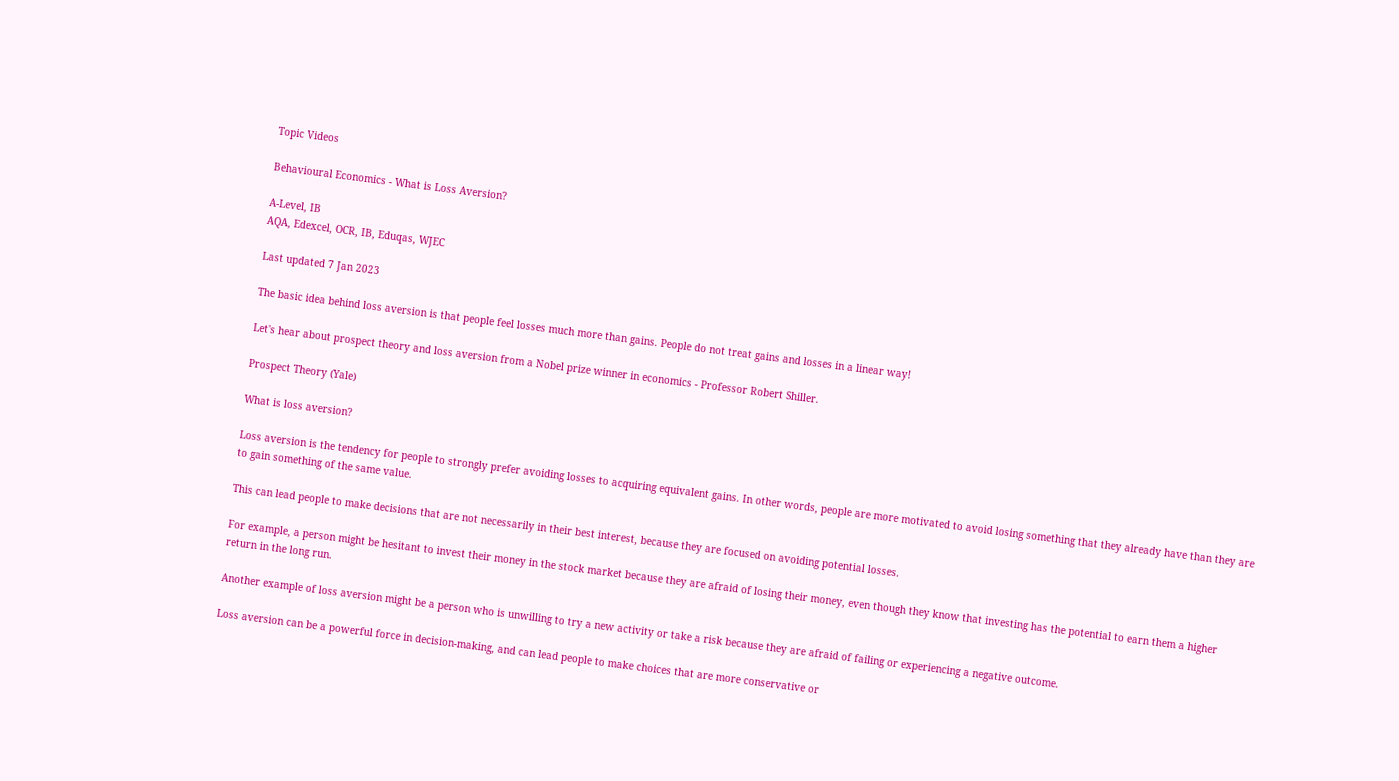Topic Videos

Behavioural Economics - What is Loss Aversion?

A-Level, IB
AQA, Edexcel, OCR, IB, Eduqas, WJEC

Last updated 7 Jan 2023

The basic idea behind loss aversion is that people feel losses much more than gains. People do not treat gains and losses in a linear way!

Let's hear about prospect theory and loss aversion from a Nobel prize winner in economics - Professor Robert Shiller.

Prospect Theory (Yale)

What is loss aversion?

Loss aversion is the tendency for people to strongly prefer avoiding losses to acquiring equivalent gains. In other words, people are more motivated to avoid losing something that they already have than they are to gain something of the same value.

This can lead people to make decisions that are not necessarily in their best interest, because they are focused on avoiding potential losses.

For example, a person might be hesitant to invest their money in the stock market because they are afraid of losing their money, even though they know that investing has the potential to earn them a higher return in the long run.

Another example of loss aversion might be a person who is unwilling to try a new activity or take a risk because they are afraid of failing or experiencing a negative outcome.

Loss aversion can be a powerful force in decision-making, and can lead people to make choices that are more conservative or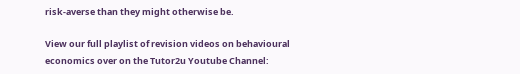risk-averse than they might otherwise be.

View our full playlist of revision videos on behavioural economics over on the Tutor2u Youtube Channel: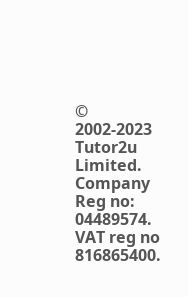© 2002-2023 Tutor2u Limited. Company Reg no: 04489574. VAT reg no 816865400.